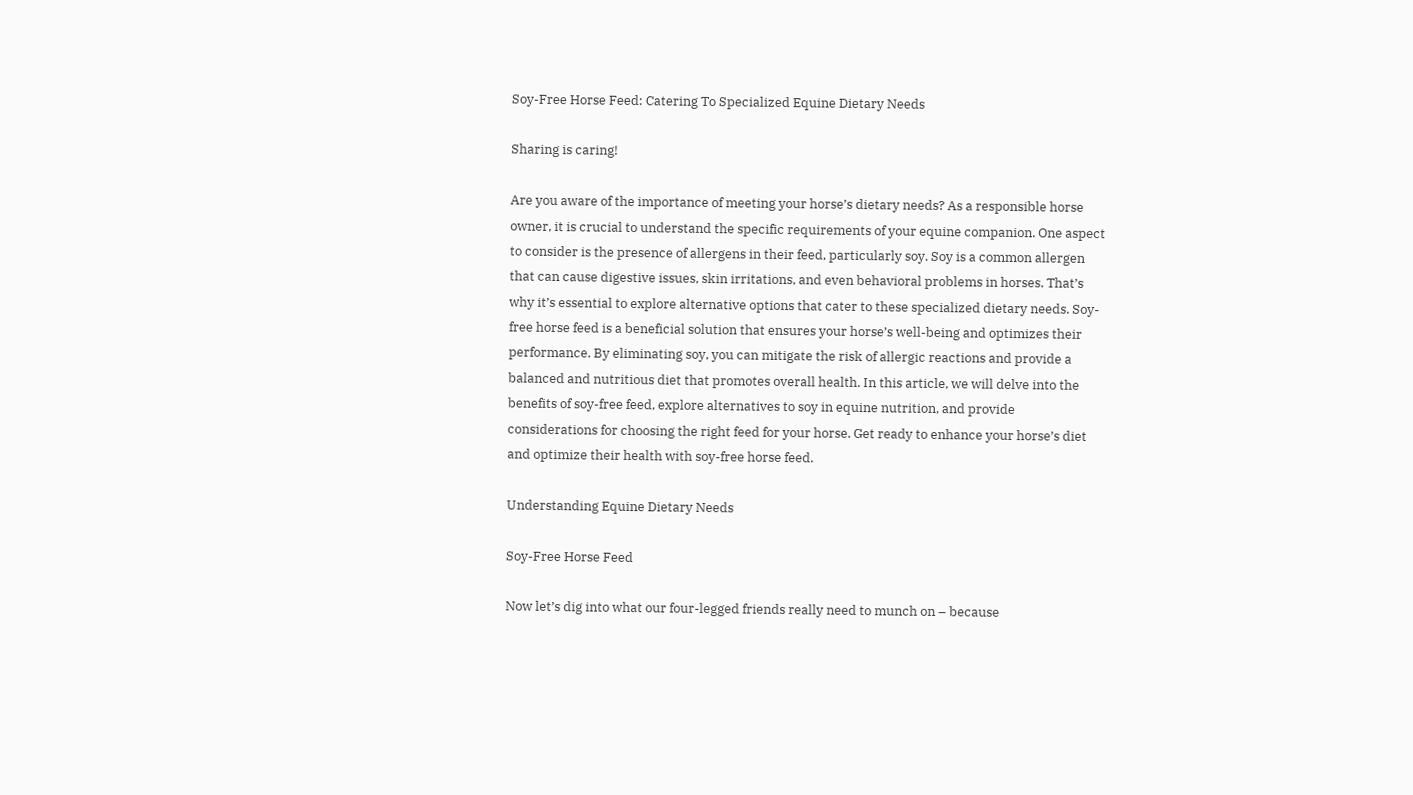Soy-Free Horse Feed: Catering To Specialized Equine Dietary Needs

Sharing is caring!

Are you aware of the importance of meeting your horse’s dietary needs? As a responsible horse owner, it is crucial to understand the specific requirements of your equine companion. One aspect to consider is the presence of allergens in their feed, particularly soy. Soy is a common allergen that can cause digestive issues, skin irritations, and even behavioral problems in horses. That’s why it’s essential to explore alternative options that cater to these specialized dietary needs. Soy-free horse feed is a beneficial solution that ensures your horse’s well-being and optimizes their performance. By eliminating soy, you can mitigate the risk of allergic reactions and provide a balanced and nutritious diet that promotes overall health. In this article, we will delve into the benefits of soy-free feed, explore alternatives to soy in equine nutrition, and provide considerations for choosing the right feed for your horse. Get ready to enhance your horse’s diet and optimize their health with soy-free horse feed.

Understanding Equine Dietary Needs

Soy-Free Horse Feed

Now let’s dig into what our four-legged friends really need to munch on – because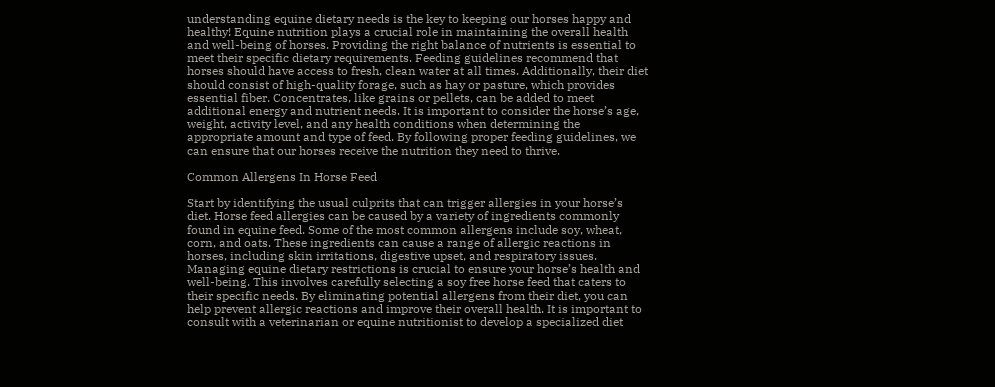understanding equine dietary needs is the key to keeping our horses happy and healthy! Equine nutrition plays a crucial role in maintaining the overall health and well-being of horses. Providing the right balance of nutrients is essential to meet their specific dietary requirements. Feeding guidelines recommend that horses should have access to fresh, clean water at all times. Additionally, their diet should consist of high-quality forage, such as hay or pasture, which provides essential fiber. Concentrates, like grains or pellets, can be added to meet additional energy and nutrient needs. It is important to consider the horse’s age, weight, activity level, and any health conditions when determining the appropriate amount and type of feed. By following proper feeding guidelines, we can ensure that our horses receive the nutrition they need to thrive.

Common Allergens In Horse Feed

Start by identifying the usual culprits that can trigger allergies in your horse’s diet. Horse feed allergies can be caused by a variety of ingredients commonly found in equine feed. Some of the most common allergens include soy, wheat, corn, and oats. These ingredients can cause a range of allergic reactions in horses, including skin irritations, digestive upset, and respiratory issues. Managing equine dietary restrictions is crucial to ensure your horse’s health and well-being. This involves carefully selecting a soy free horse feed that caters to their specific needs. By eliminating potential allergens from their diet, you can help prevent allergic reactions and improve their overall health. It is important to consult with a veterinarian or equine nutritionist to develop a specialized diet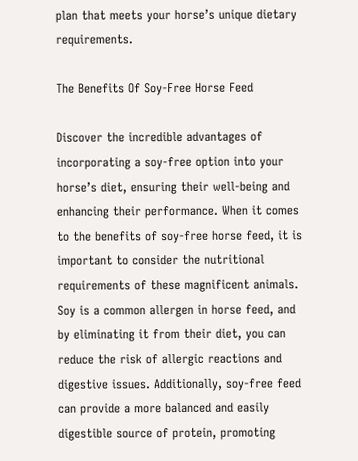plan that meets your horse’s unique dietary requirements.

The Benefits Of Soy-Free Horse Feed

Discover the incredible advantages of incorporating a soy-free option into your horse’s diet, ensuring their well-being and enhancing their performance. When it comes to the benefits of soy-free horse feed, it is important to consider the nutritional requirements of these magnificent animals. Soy is a common allergen in horse feed, and by eliminating it from their diet, you can reduce the risk of allergic reactions and digestive issues. Additionally, soy-free feed can provide a more balanced and easily digestible source of protein, promoting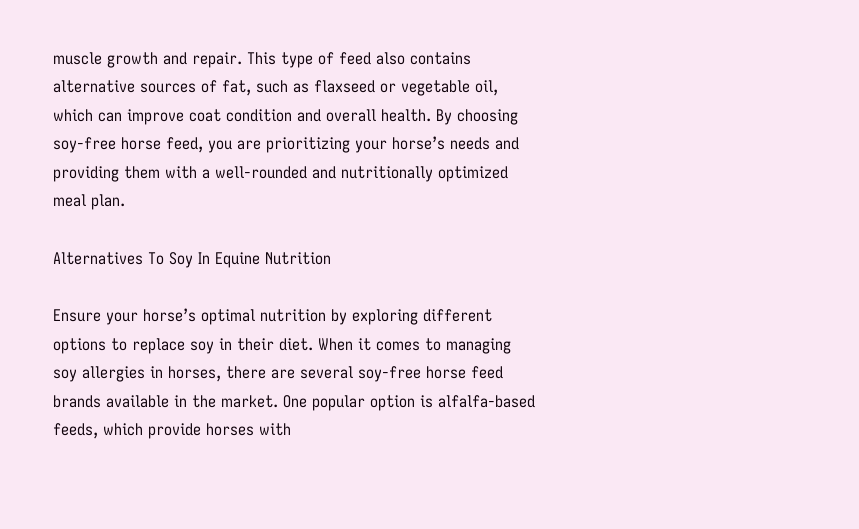muscle growth and repair. This type of feed also contains alternative sources of fat, such as flaxseed or vegetable oil, which can improve coat condition and overall health. By choosing soy-free horse feed, you are prioritizing your horse’s needs and providing them with a well-rounded and nutritionally optimized meal plan.

Alternatives To Soy In Equine Nutrition

Ensure your horse’s optimal nutrition by exploring different options to replace soy in their diet. When it comes to managing soy allergies in horses, there are several soy-free horse feed brands available in the market. One popular option is alfalfa-based feeds, which provide horses with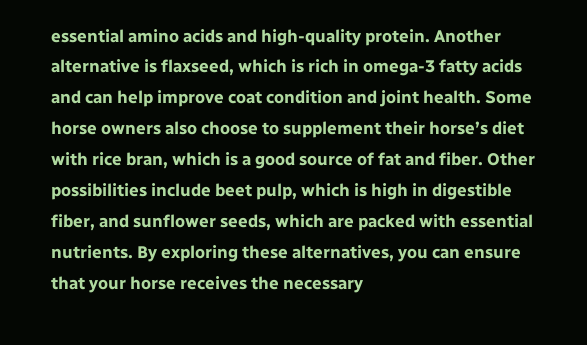essential amino acids and high-quality protein. Another alternative is flaxseed, which is rich in omega-3 fatty acids and can help improve coat condition and joint health. Some horse owners also choose to supplement their horse’s diet with rice bran, which is a good source of fat and fiber. Other possibilities include beet pulp, which is high in digestible fiber, and sunflower seeds, which are packed with essential nutrients. By exploring these alternatives, you can ensure that your horse receives the necessary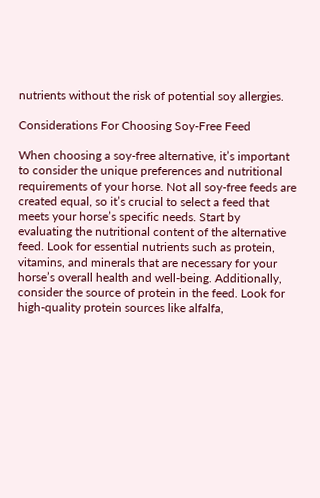nutrients without the risk of potential soy allergies.

Considerations For Choosing Soy-Free Feed

When choosing a soy-free alternative, it’s important to consider the unique preferences and nutritional requirements of your horse. Not all soy-free feeds are created equal, so it’s crucial to select a feed that meets your horse’s specific needs. Start by evaluating the nutritional content of the alternative feed. Look for essential nutrients such as protein, vitamins, and minerals that are necessary for your horse’s overall health and well-being. Additionally, consider the source of protein in the feed. Look for high-quality protein sources like alfalfa,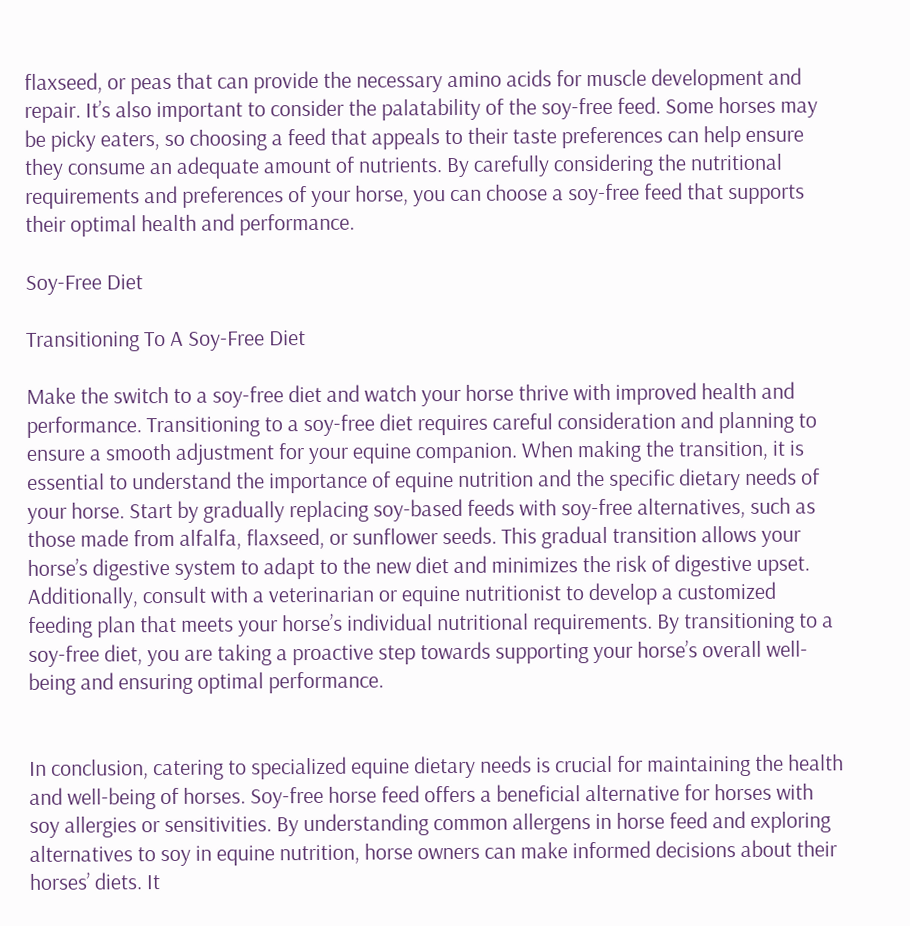flaxseed, or peas that can provide the necessary amino acids for muscle development and repair. It’s also important to consider the palatability of the soy-free feed. Some horses may be picky eaters, so choosing a feed that appeals to their taste preferences can help ensure they consume an adequate amount of nutrients. By carefully considering the nutritional requirements and preferences of your horse, you can choose a soy-free feed that supports their optimal health and performance.

Soy-Free Diet

Transitioning To A Soy-Free Diet

Make the switch to a soy-free diet and watch your horse thrive with improved health and performance. Transitioning to a soy-free diet requires careful consideration and planning to ensure a smooth adjustment for your equine companion. When making the transition, it is essential to understand the importance of equine nutrition and the specific dietary needs of your horse. Start by gradually replacing soy-based feeds with soy-free alternatives, such as those made from alfalfa, flaxseed, or sunflower seeds. This gradual transition allows your horse’s digestive system to adapt to the new diet and minimizes the risk of digestive upset. Additionally, consult with a veterinarian or equine nutritionist to develop a customized feeding plan that meets your horse’s individual nutritional requirements. By transitioning to a soy-free diet, you are taking a proactive step towards supporting your horse’s overall well-being and ensuring optimal performance.


In conclusion, catering to specialized equine dietary needs is crucial for maintaining the health and well-being of horses. Soy-free horse feed offers a beneficial alternative for horses with soy allergies or sensitivities. By understanding common allergens in horse feed and exploring alternatives to soy in equine nutrition, horse owners can make informed decisions about their horses’ diets. It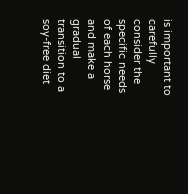is important to carefully consider the specific needs of each horse and make a gradual transition to a soy-free diet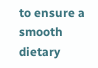to ensure a smooth dietary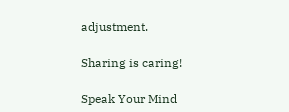adjustment.

Sharing is caring!

Speak Your Mind